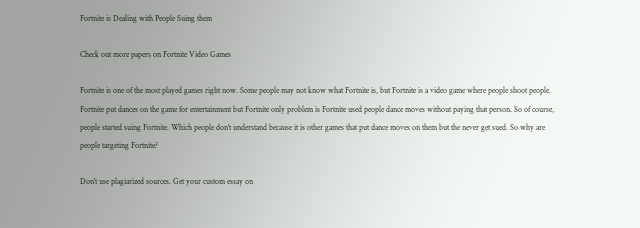Fortnite is Dealing with People Suing them

Check out more papers on Fortnite Video Games

Fortnite is one of the most played games right now. Some people may not know what Fortnite is, but Fortnite is a video game where people shoot people. Fortnite put dances on the game for entertainment but Fortnite only problem is Fortnite used people dance moves without paying that person. So of course, people started suing Fortnite. Which people don’t understand because it is other games that put dance moves on them but the never get sued. So why are people targeting Fortnite?

Don't use plagiarized sources. Get your custom essay on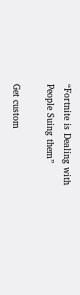“Fortnite is Dealing with People Suing them”

Get custom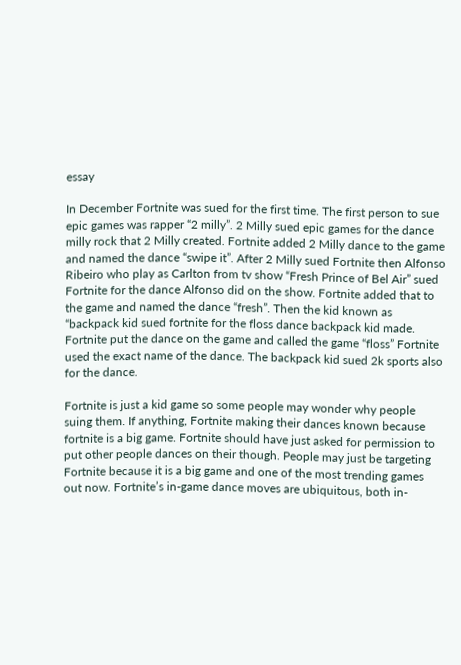essay

In December Fortnite was sued for the first time. The first person to sue epic games was rapper “2 milly”. 2 Milly sued epic games for the dance milly rock that 2 Milly created. Fortnite added 2 Milly dance to the game and named the dance “swipe it”. After 2 Milly sued Fortnite then Alfonso Ribeiro who play as Carlton from tv show “Fresh Prince of Bel Air” sued Fortnite for the dance Alfonso did on the show. Fortnite added that to the game and named the dance “fresh”. Then the kid known as “backpack kid sued fortnite for the floss dance backpack kid made. Fortnite put the dance on the game and called the game “floss” Fortnite used the exact name of the dance. The backpack kid sued 2k sports also for the dance.

Fortnite is just a kid game so some people may wonder why people suing them. If anything, Fortnite making their dances known because fortnite is a big game. Fortnite should have just asked for permission to put other people dances on their though. People may just be targeting Fortnite because it is a big game and one of the most trending games out now. Fortnite’s in-game dance moves are ubiquitous, both in-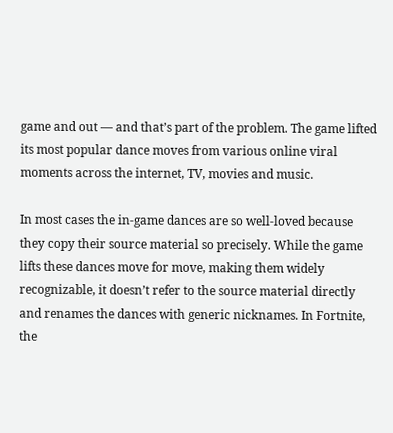game and out — and that’s part of the problem. The game lifted its most popular dance moves from various online viral moments across the internet, TV, movies and music.

In most cases the in-game dances are so well-loved because they copy their source material so precisely. While the game lifts these dances move for move, making them widely recognizable, it doesn’t refer to the source material directly and renames the dances with generic nicknames. In Fortnite, the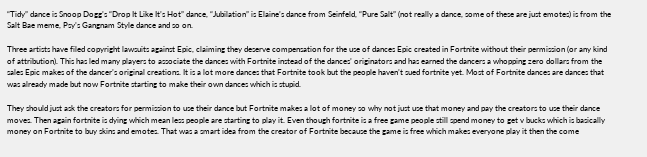“Tidy” dance is Snoop Dogg’s “Drop It Like It’s Hot” dance, “Jubilation” is Elaine’s dance from Seinfeld, “Pure Salt” (not really a dance, some of these are just emotes) is from the Salt Bae meme, Psy’s Gangnam Style dance and so on.

Three artists have filed copyright lawsuits against Epic, claiming they deserve compensation for the use of dances Epic created in Fortnite without their permission (or any kind of attribution). This has led many players to associate the dances with Fortnite instead of the dances’ originators and has earned the dancers a whopping zero dollars from the sales Epic makes of the dancer’s original creations. It is a lot more dances that Fortnite took but the people haven’t sued fortnite yet. Most of Fortnite dances are dances that was already made but now Fortnite starting to make their own dances which is stupid.

They should just ask the creators for permission to use their dance but Fortnite makes a lot of money so why not just use that money and pay the creators to use their dance moves. Then again fortnite is dying which mean less people are starting to play it. Even though fortnite is a free game people still spend money to get v bucks which is basically money on Fortnite to buy skins and emotes. That was a smart idea from the creator of Fortnite because the game is free which makes everyone play it then the come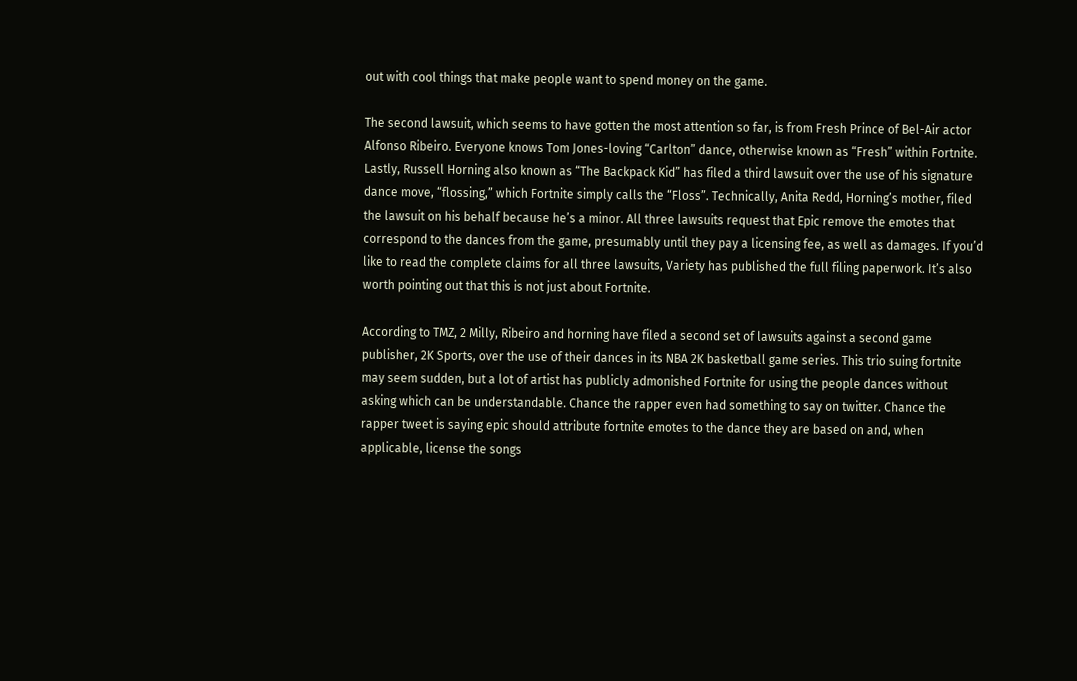out with cool things that make people want to spend money on the game.

The second lawsuit, which seems to have gotten the most attention so far, is from Fresh Prince of Bel-Air actor Alfonso Ribeiro. Everyone knows Tom Jones-loving “Carlton” dance, otherwise known as “Fresh” within Fortnite. Lastly, Russell Horning also known as “The Backpack Kid” has filed a third lawsuit over the use of his signature dance move, “flossing,” which Fortnite simply calls the “Floss”. Technically, Anita Redd, Horning’s mother, filed the lawsuit on his behalf because he’s a minor. All three lawsuits request that Epic remove the emotes that correspond to the dances from the game, presumably until they pay a licensing fee, as well as damages. If you’d like to read the complete claims for all three lawsuits, Variety has published the full filing paperwork. It’s also worth pointing out that this is not just about Fortnite.

According to TMZ, 2 Milly, Ribeiro and horning have filed a second set of lawsuits against a second game publisher, 2K Sports, over the use of their dances in its NBA 2K basketball game series. This trio suing fortnite may seem sudden, but a lot of artist has publicly admonished Fortnite for using the people dances without asking which can be understandable. Chance the rapper even had something to say on twitter. Chance the rapper tweet is saying epic should attribute fortnite emotes to the dance they are based on and, when applicable, license the songs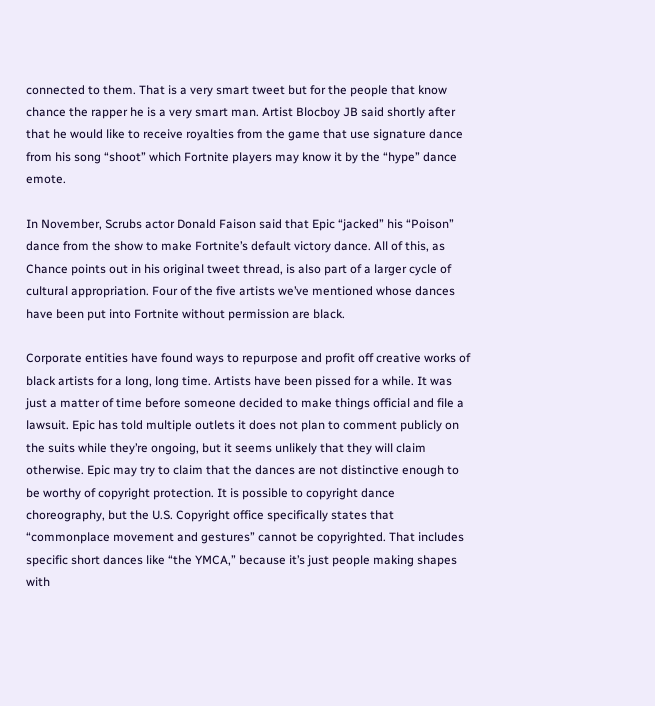connected to them. That is a very smart tweet but for the people that know chance the rapper he is a very smart man. Artist Blocboy JB said shortly after that he would like to receive royalties from the game that use signature dance from his song “shoot” which Fortnite players may know it by the “hype” dance emote.

In November, Scrubs actor Donald Faison said that Epic “jacked” his “Poison” dance from the show to make Fortnite’s default victory dance. All of this, as Chance points out in his original tweet thread, is also part of a larger cycle of cultural appropriation. Four of the five artists we’ve mentioned whose dances have been put into Fortnite without permission are black.

Corporate entities have found ways to repurpose and profit off creative works of black artists for a long, long time. Artists have been pissed for a while. It was just a matter of time before someone decided to make things official and file a lawsuit. Epic has told multiple outlets it does not plan to comment publicly on the suits while they’re ongoing, but it seems unlikely that they will claim otherwise. Epic may try to claim that the dances are not distinctive enough to be worthy of copyright protection. It is possible to copyright dance choreography, but the U.S. Copyright office specifically states that “commonplace movement and gestures” cannot be copyrighted. That includes specific short dances like “the YMCA,” because it’s just people making shapes with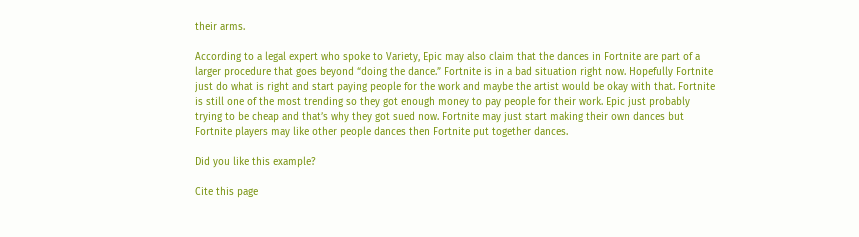their arms.

According to a legal expert who spoke to Variety, Epic may also claim that the dances in Fortnite are part of a larger procedure that goes beyond “doing the dance.” Fortnite is in a bad situation right now. Hopefully Fortnite just do what is right and start paying people for the work and maybe the artist would be okay with that. Fortnite is still one of the most trending so they got enough money to pay people for their work. Epic just probably trying to be cheap and that’s why they got sued now. Fortnite may just start making their own dances but Fortnite players may like other people dances then Fortnite put together dances.

Did you like this example?

Cite this page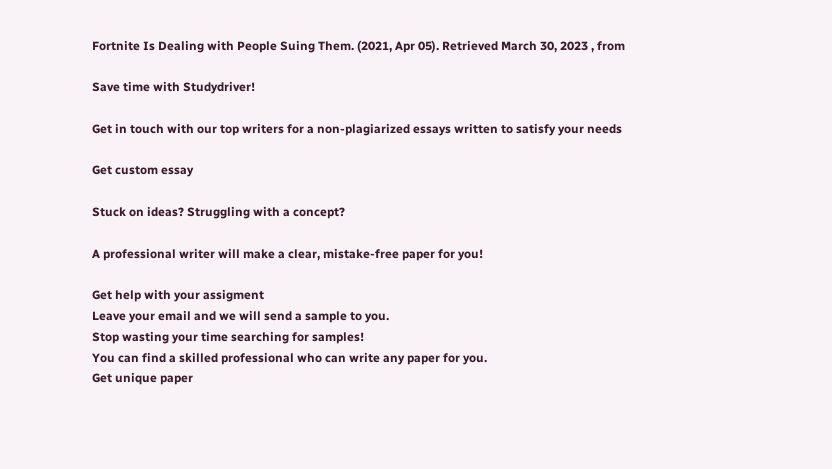Fortnite Is Dealing with People Suing Them. (2021, Apr 05). Retrieved March 30, 2023 , from

Save time with Studydriver!

Get in touch with our top writers for a non-plagiarized essays written to satisfy your needs

Get custom essay

Stuck on ideas? Struggling with a concept?

A professional writer will make a clear, mistake-free paper for you!

Get help with your assigment
Leave your email and we will send a sample to you.
Stop wasting your time searching for samples!
You can find a skilled professional who can write any paper for you.
Get unique paper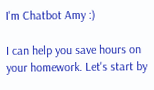I'm Chatbot Amy :)

I can help you save hours on your homework. Let's start by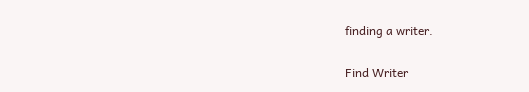finding a writer.

Find Writer